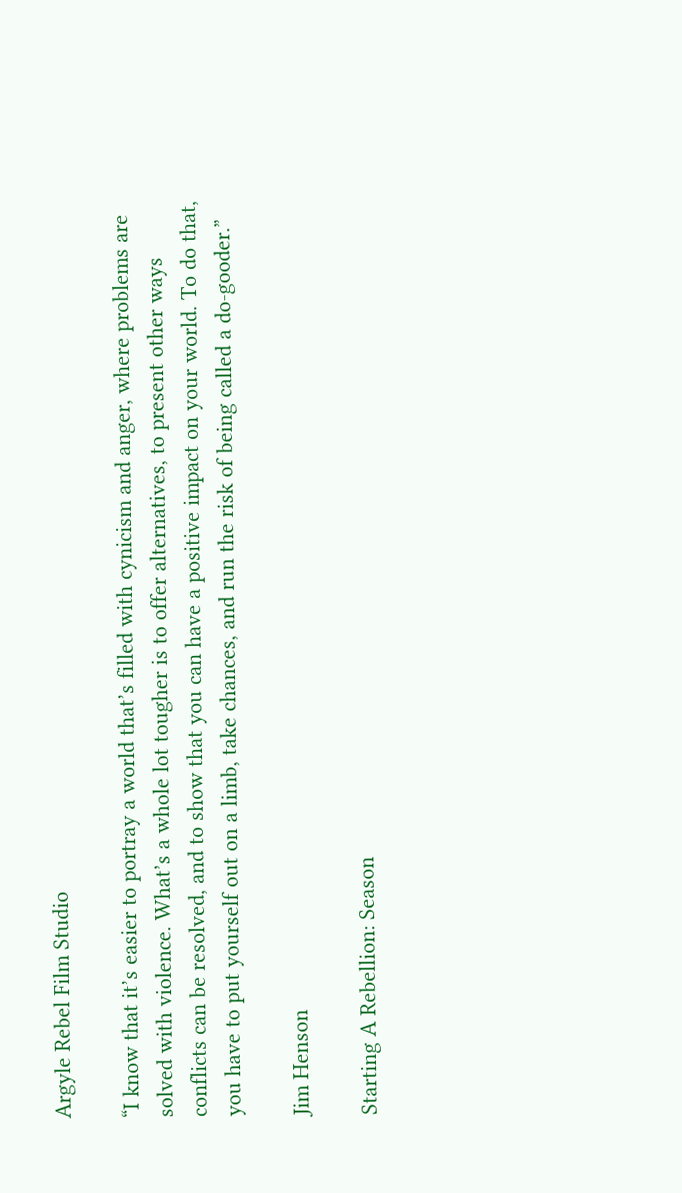Argyle Rebel Film Studio

“I know that it’s easier to portray a world that’s filled with cynicism and anger, where problems are solved with violence. What’s a whole lot tougher is to offer alternatives, to present other ways conflicts can be resolved, and to show that you can have a positive impact on your world. To do that, you have to put yourself out on a limb, take chances, and run the risk of being called a do-gooder.”

Jim Henson

Starting A Rebellion: Season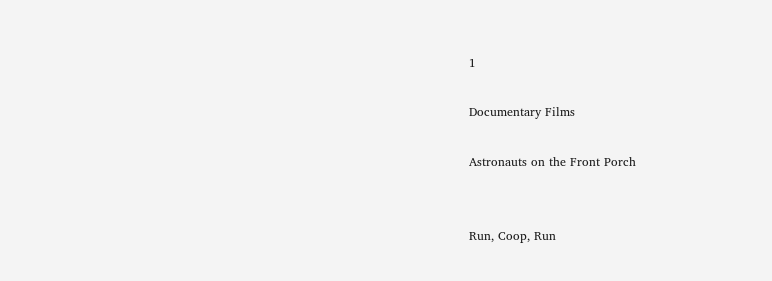1

Documentary Films

Astronauts on the Front Porch


Run, Coop, Run